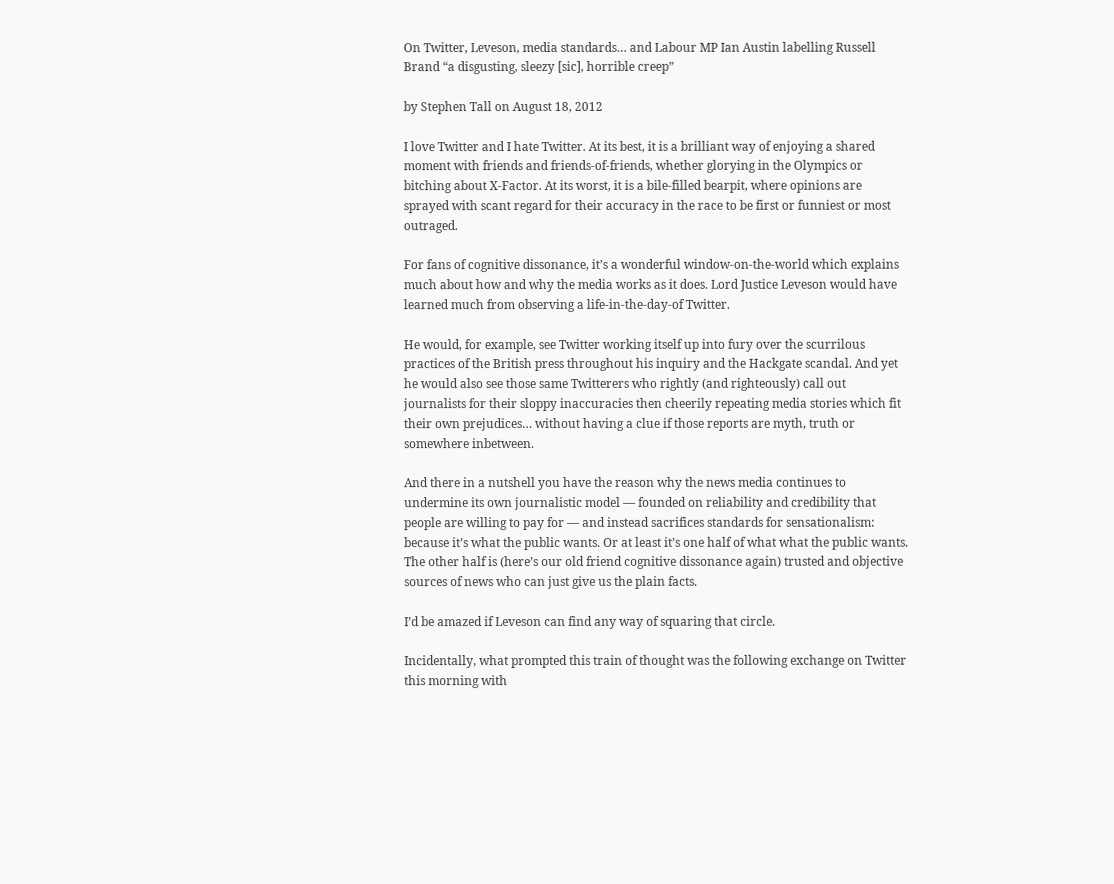On Twitter, Leveson, media standards… and Labour MP Ian Austin labelling Russell Brand “a disgusting, sleezy [sic], horrible creep”

by Stephen Tall on August 18, 2012

I love Twitter and I hate Twitter. At its best, it is a brilliant way of enjoying a shared moment with friends and friends-of-friends, whether glorying in the Olympics or bitching about X-Factor. At its worst, it is a bile-filled bearpit, where opinions are sprayed with scant regard for their accuracy in the race to be first or funniest or most outraged.

For fans of cognitive dissonance, it’s a wonderful window-on-the-world which explains much about how and why the media works as it does. Lord Justice Leveson would have learned much from observing a life-in-the-day-of Twitter.

He would, for example, see Twitter working itself up into fury over the scurrilous practices of the British press throughout his inquiry and the Hackgate scandal. And yet he would also see those same Twitterers who rightly (and righteously) call out journalists for their sloppy inaccuracies then cheerily repeating media stories which fit their own prejudices… without having a clue if those reports are myth, truth or somewhere inbetween.

And there in a nutshell you have the reason why the news media continues to undermine its own journalistic model — founded on reliability and credibility that people are willing to pay for — and instead sacrifices standards for sensationalism: because it’s what the public wants. Or at least it’s one half of what what the public wants. The other half is (here’s our old friend cognitive dissonance again) trusted and objective sources of news who can just give us the plain facts.

I’d be amazed if Leveson can find any way of squaring that circle.

Incidentally, what prompted this train of thought was the following exchange on Twitter this morning with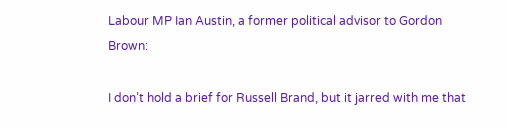Labour MP Ian Austin, a former political advisor to Gordon Brown:

I don’t hold a brief for Russell Brand, but it jarred with me that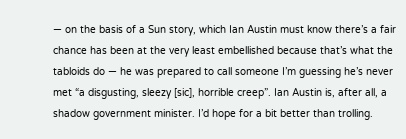— on the basis of a Sun story, which Ian Austin must know there’s a fair chance has been at the very least embellished because that’s what the tabloids do — he was prepared to call someone I’m guessing he’s never met “a disgusting, sleezy [sic], horrible creep”. Ian Austin is, after all, a shadow government minister. I’d hope for a bit better than trolling.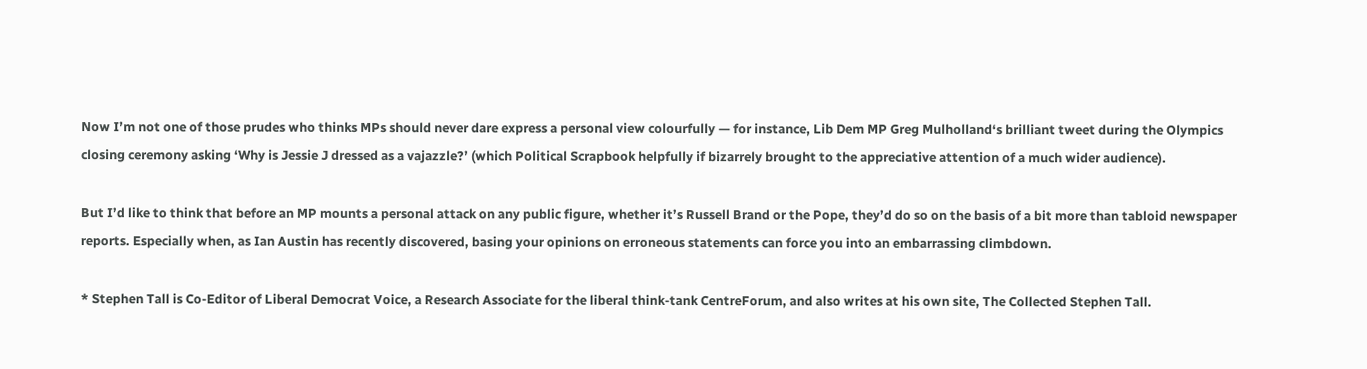Now I’m not one of those prudes who thinks MPs should never dare express a personal view colourfully — for instance, Lib Dem MP Greg Mulholland‘s brilliant tweet during the Olympics closing ceremony asking ‘Why is Jessie J dressed as a vajazzle?’ (which Political Scrapbook helpfully if bizarrely brought to the appreciative attention of a much wider audience).

But I’d like to think that before an MP mounts a personal attack on any public figure, whether it’s Russell Brand or the Pope, they’d do so on the basis of a bit more than tabloid newspaper reports. Especially when, as Ian Austin has recently discovered, basing your opinions on erroneous statements can force you into an embarrassing climbdown.

* Stephen Tall is Co-Editor of Liberal Democrat Voice, a Research Associate for the liberal think-tank CentreForum, and also writes at his own site, The Collected Stephen Tall.